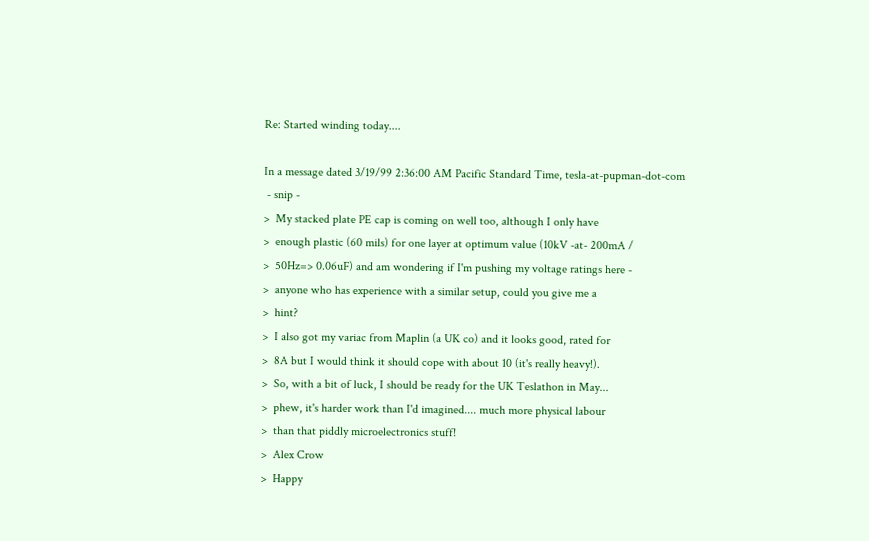Re: Started winding today....

In a message dated 3/19/99 2:36:00 AM Pacific Standard Time, tesla-at-pupman-dot-com
 - snip -
>  My stacked plate PE cap is coming on well too, although I only have
>  enough plastic (60 mils) for one layer at optimum value (10kV -at- 200mA /
>  50Hz=> 0.06uF) and am wondering if I'm pushing my voltage ratings here -
>  anyone who has experience with a similar setup, could you give me a
>  hint?
>  I also got my variac from Maplin (a UK co) and it looks good, rated for
>  8A but I would think it should cope with about 10 (it's really heavy!).
>  So, with a bit of luck, I should be ready for the UK Teslathon in May...
>  phew, it's harder work than I'd imagined.... much more physical labour
>  than that piddly microelectronics stuff!
>  Alex Crow
>  Happy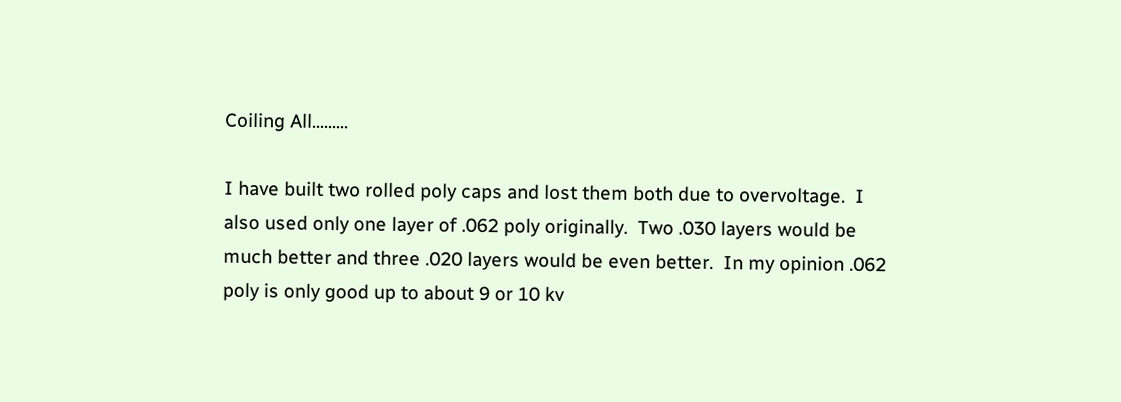Coiling All.........

I have built two rolled poly caps and lost them both due to overvoltage.  I
also used only one layer of .062 poly originally.  Two .030 layers would be
much better and three .020 layers would be even better.  In my opinion .062
poly is only good up to about 9 or 10 kv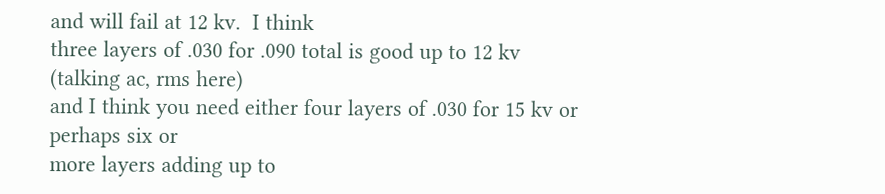and will fail at 12 kv.  I think
three layers of .030 for .090 total is good up to 12 kv (talking ac, rms here)
and I think you need either four layers of .030 for 15 kv or perhaps six or
more layers adding up to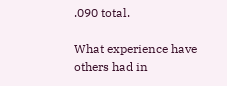.090 total.

What experience have others had in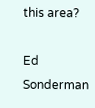this area?

Ed Sonderman